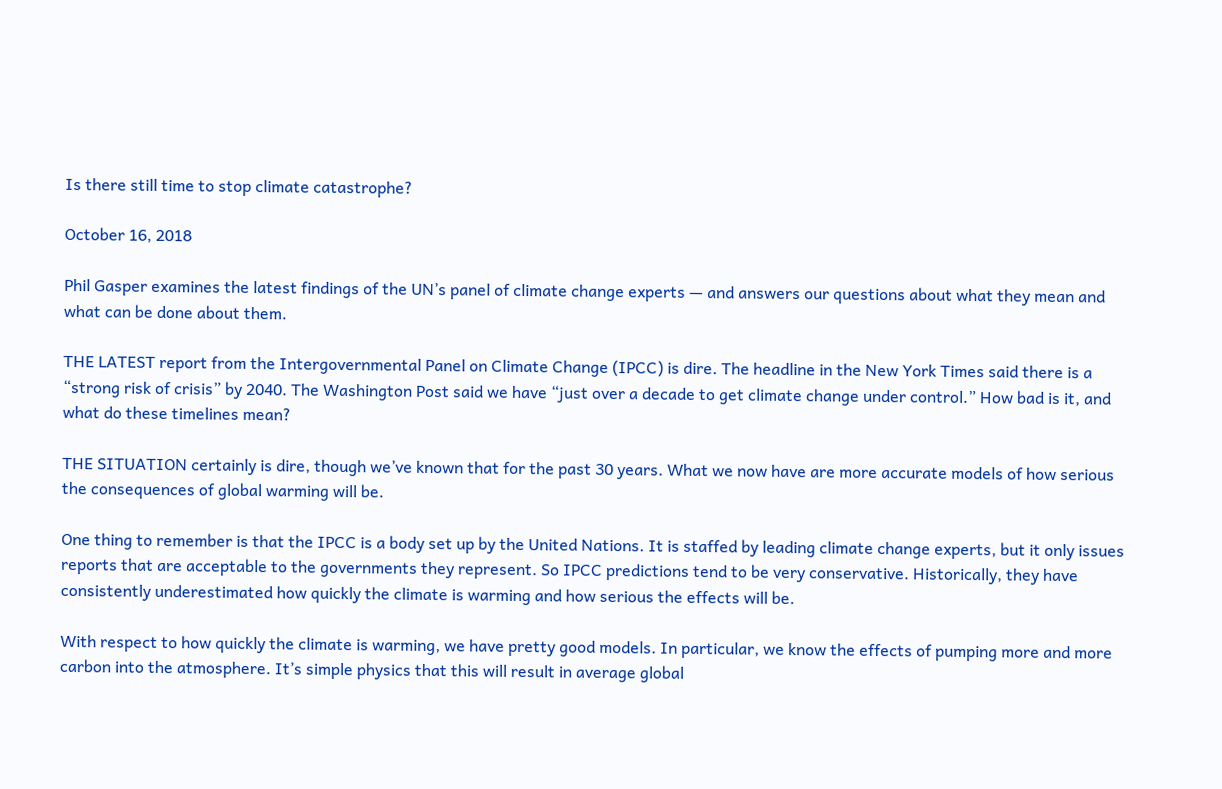Is there still time to stop climate catastrophe?

October 16, 2018

Phil Gasper examines the latest findings of the UN’s panel of climate change experts — and answers our questions about what they mean and what can be done about them.

THE LATEST report from the Intergovernmental Panel on Climate Change (IPCC) is dire. The headline in the New York Times said there is a “strong risk of crisis” by 2040. The Washington Post said we have “just over a decade to get climate change under control.” How bad is it, and what do these timelines mean?

THE SITUATION certainly is dire, though we’ve known that for the past 30 years. What we now have are more accurate models of how serious the consequences of global warming will be.

One thing to remember is that the IPCC is a body set up by the United Nations. It is staffed by leading climate change experts, but it only issues reports that are acceptable to the governments they represent. So IPCC predictions tend to be very conservative. Historically, they have consistently underestimated how quickly the climate is warming and how serious the effects will be.

With respect to how quickly the climate is warming, we have pretty good models. In particular, we know the effects of pumping more and more carbon into the atmosphere. It’s simple physics that this will result in average global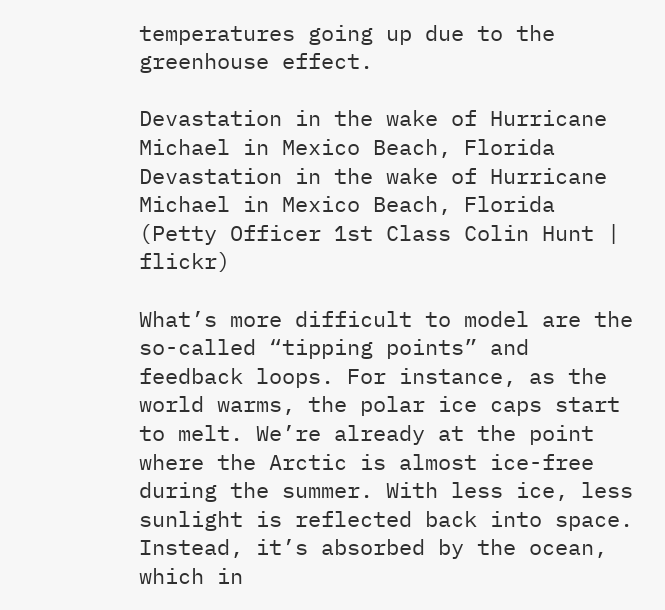temperatures going up due to the greenhouse effect.

Devastation in the wake of Hurricane Michael in Mexico Beach, Florida
Devastation in the wake of Hurricane Michael in Mexico Beach, Florida (Petty Officer 1st Class Colin Hunt | flickr)

What’s more difficult to model are the so-called “tipping points” and feedback loops. For instance, as the world warms, the polar ice caps start to melt. We’re already at the point where the Arctic is almost ice-free during the summer. With less ice, less sunlight is reflected back into space. Instead, it’s absorbed by the ocean, which in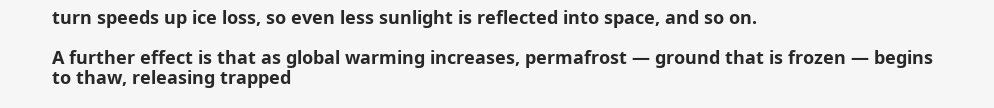turn speeds up ice loss, so even less sunlight is reflected into space, and so on.

A further effect is that as global warming increases, permafrost — ground that is frozen — begins to thaw, releasing trapped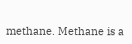methane. Methane is a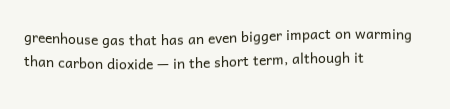greenhouse gas that has an even bigger impact on warming than carbon dioxide — in the short term, although it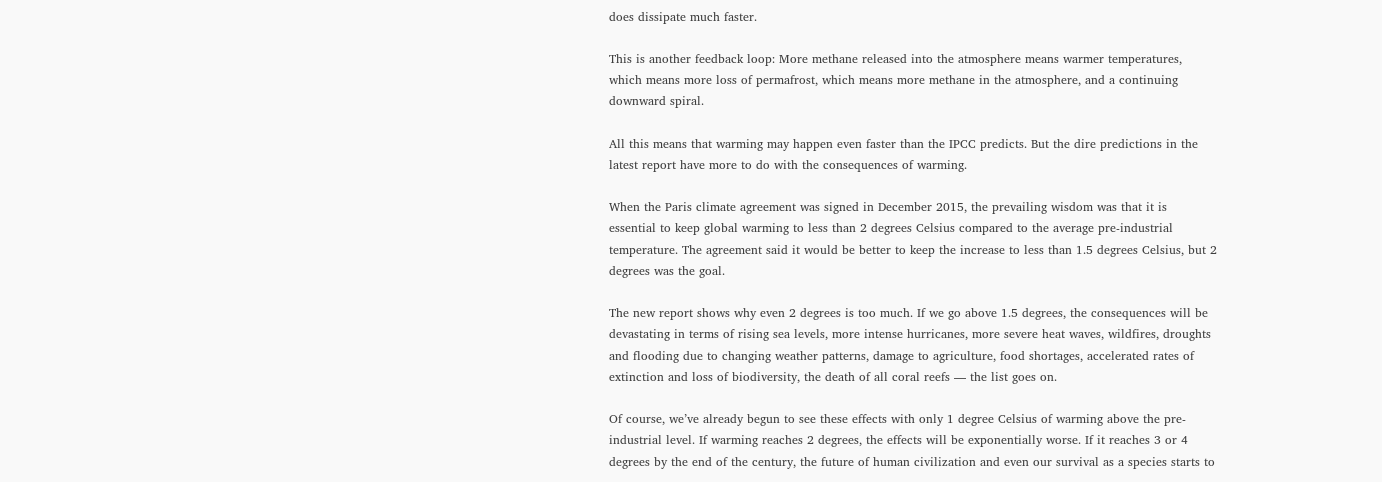does dissipate much faster.

This is another feedback loop: More methane released into the atmosphere means warmer temperatures, which means more loss of permafrost, which means more methane in the atmosphere, and a continuing downward spiral.

All this means that warming may happen even faster than the IPCC predicts. But the dire predictions in the latest report have more to do with the consequences of warming.

When the Paris climate agreement was signed in December 2015, the prevailing wisdom was that it is essential to keep global warming to less than 2 degrees Celsius compared to the average pre-industrial temperature. The agreement said it would be better to keep the increase to less than 1.5 degrees Celsius, but 2 degrees was the goal.

The new report shows why even 2 degrees is too much. If we go above 1.5 degrees, the consequences will be devastating in terms of rising sea levels, more intense hurricanes, more severe heat waves, wildfires, droughts and flooding due to changing weather patterns, damage to agriculture, food shortages, accelerated rates of extinction and loss of biodiversity, the death of all coral reefs — the list goes on.

Of course, we’ve already begun to see these effects with only 1 degree Celsius of warming above the pre-industrial level. If warming reaches 2 degrees, the effects will be exponentially worse. If it reaches 3 or 4 degrees by the end of the century, the future of human civilization and even our survival as a species starts to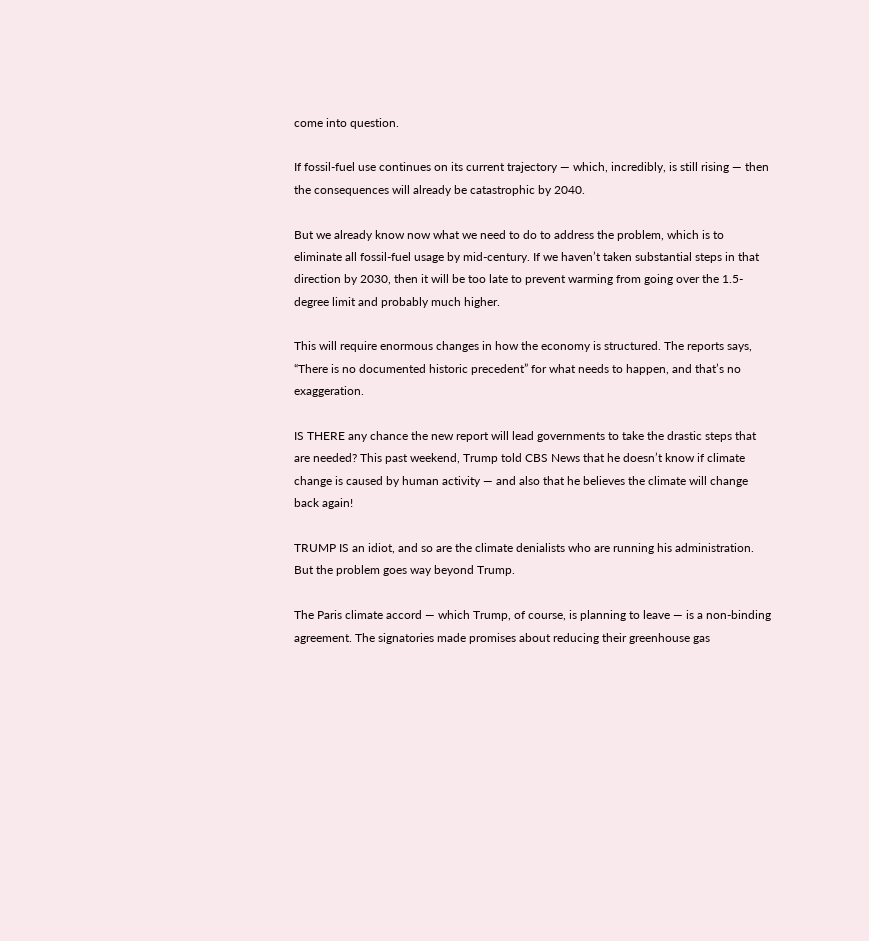come into question.

If fossil-fuel use continues on its current trajectory — which, incredibly, is still rising — then the consequences will already be catastrophic by 2040.

But we already know now what we need to do to address the problem, which is to eliminate all fossil-fuel usage by mid-century. If we haven’t taken substantial steps in that direction by 2030, then it will be too late to prevent warming from going over the 1.5-degree limit and probably much higher.

This will require enormous changes in how the economy is structured. The reports says, “There is no documented historic precedent” for what needs to happen, and that’s no exaggeration.

IS THERE any chance the new report will lead governments to take the drastic steps that are needed? This past weekend, Trump told CBS News that he doesn’t know if climate change is caused by human activity — and also that he believes the climate will change back again!

TRUMP IS an idiot, and so are the climate denialists who are running his administration. But the problem goes way beyond Trump.

The Paris climate accord — which Trump, of course, is planning to leave — is a non-binding agreement. The signatories made promises about reducing their greenhouse gas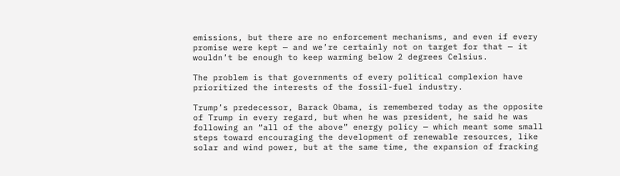emissions, but there are no enforcement mechanisms, and even if every promise were kept — and we’re certainly not on target for that — it wouldn’t be enough to keep warming below 2 degrees Celsius.

The problem is that governments of every political complexion have prioritized the interests of the fossil-fuel industry.

Trump’s predecessor, Barack Obama, is remembered today as the opposite of Trump in every regard, but when he was president, he said he was following an “all of the above” energy policy — which meant some small steps toward encouraging the development of renewable resources, like solar and wind power, but at the same time, the expansion of fracking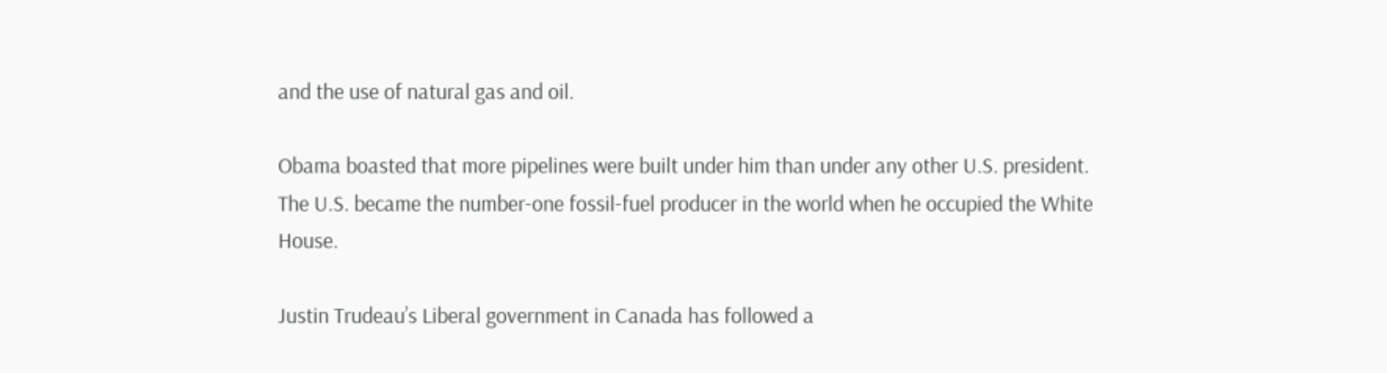and the use of natural gas and oil.

Obama boasted that more pipelines were built under him than under any other U.S. president. The U.S. became the number-one fossil-fuel producer in the world when he occupied the White House.

Justin Trudeau’s Liberal government in Canada has followed a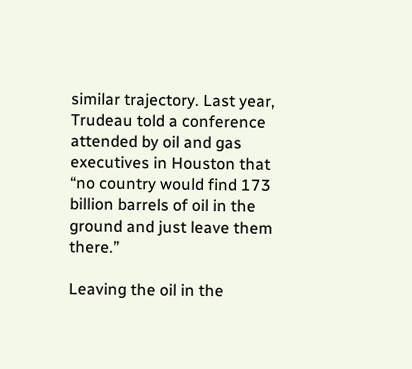similar trajectory. Last year, Trudeau told a conference attended by oil and gas executives in Houston that “no country would find 173 billion barrels of oil in the ground and just leave them there.”

Leaving the oil in the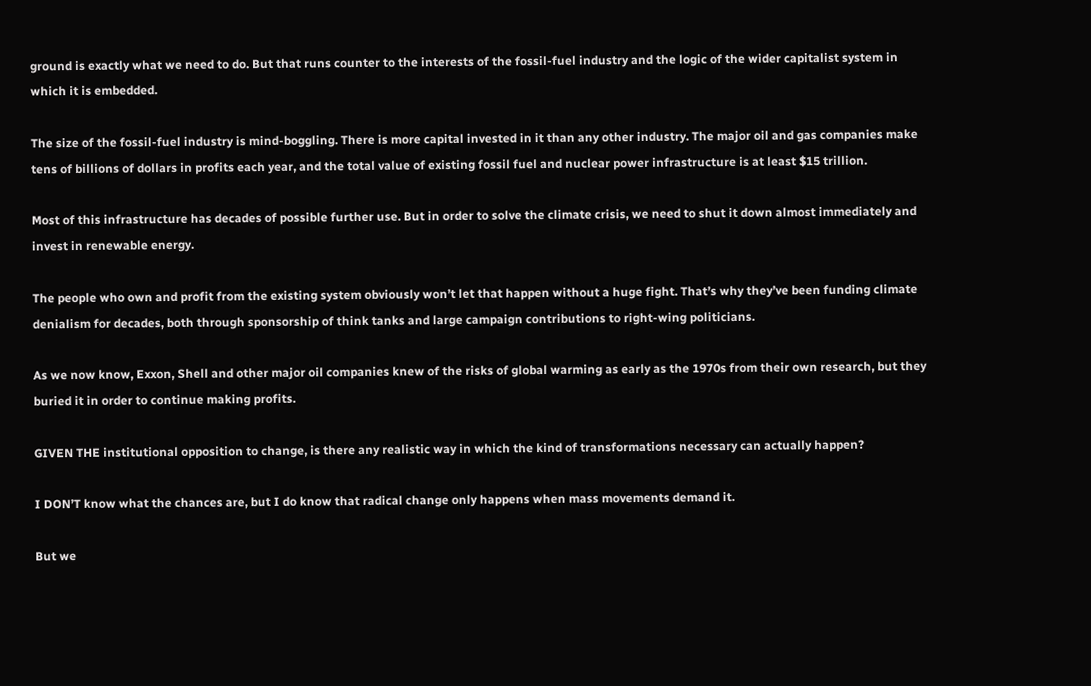ground is exactly what we need to do. But that runs counter to the interests of the fossil-fuel industry and the logic of the wider capitalist system in which it is embedded.

The size of the fossil-fuel industry is mind-boggling. There is more capital invested in it than any other industry. The major oil and gas companies make tens of billions of dollars in profits each year, and the total value of existing fossil fuel and nuclear power infrastructure is at least $15 trillion.

Most of this infrastructure has decades of possible further use. But in order to solve the climate crisis, we need to shut it down almost immediately and invest in renewable energy.

The people who own and profit from the existing system obviously won’t let that happen without a huge fight. That’s why they’ve been funding climate denialism for decades, both through sponsorship of think tanks and large campaign contributions to right-wing politicians.

As we now know, Exxon, Shell and other major oil companies knew of the risks of global warming as early as the 1970s from their own research, but they buried it in order to continue making profits.

GIVEN THE institutional opposition to change, is there any realistic way in which the kind of transformations necessary can actually happen?

I DON’T know what the chances are, but I do know that radical change only happens when mass movements demand it.

But we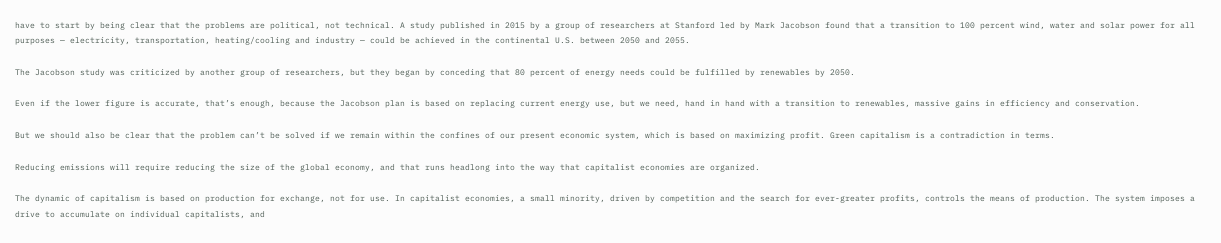have to start by being clear that the problems are political, not technical. A study published in 2015 by a group of researchers at Stanford led by Mark Jacobson found that a transition to 100 percent wind, water and solar power for all purposes — electricity, transportation, heating/cooling and industry — could be achieved in the continental U.S. between 2050 and 2055.

The Jacobson study was criticized by another group of researchers, but they began by conceding that 80 percent of energy needs could be fulfilled by renewables by 2050.

Even if the lower figure is accurate, that’s enough, because the Jacobson plan is based on replacing current energy use, but we need, hand in hand with a transition to renewables, massive gains in efficiency and conservation.

But we should also be clear that the problem can’t be solved if we remain within the confines of our present economic system, which is based on maximizing profit. Green capitalism is a contradiction in terms.

Reducing emissions will require reducing the size of the global economy, and that runs headlong into the way that capitalist economies are organized.

The dynamic of capitalism is based on production for exchange, not for use. In capitalist economies, a small minority, driven by competition and the search for ever-greater profits, controls the means of production. The system imposes a drive to accumulate on individual capitalists, and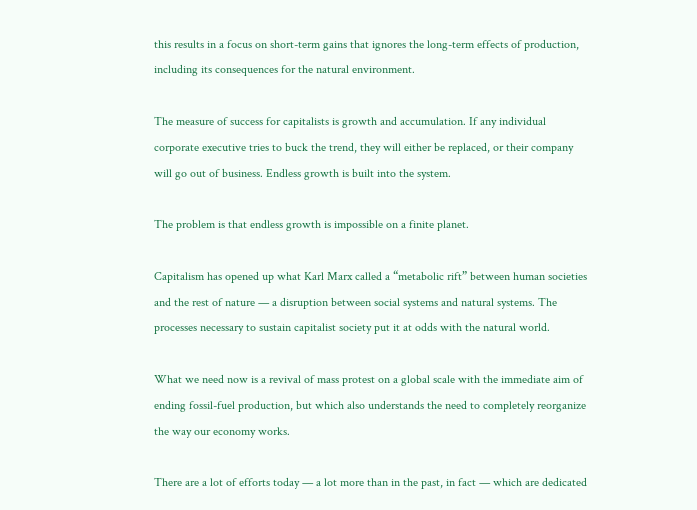this results in a focus on short-term gains that ignores the long-term effects of production, including its consequences for the natural environment.

The measure of success for capitalists is growth and accumulation. If any individual corporate executive tries to buck the trend, they will either be replaced, or their company will go out of business. Endless growth is built into the system.

The problem is that endless growth is impossible on a finite planet.

Capitalism has opened up what Karl Marx called a “metabolic rift” between human societies and the rest of nature — a disruption between social systems and natural systems. The processes necessary to sustain capitalist society put it at odds with the natural world.

What we need now is a revival of mass protest on a global scale with the immediate aim of ending fossil-fuel production, but which also understands the need to completely reorganize the way our economy works.

There are a lot of efforts today — a lot more than in the past, in fact — which are dedicated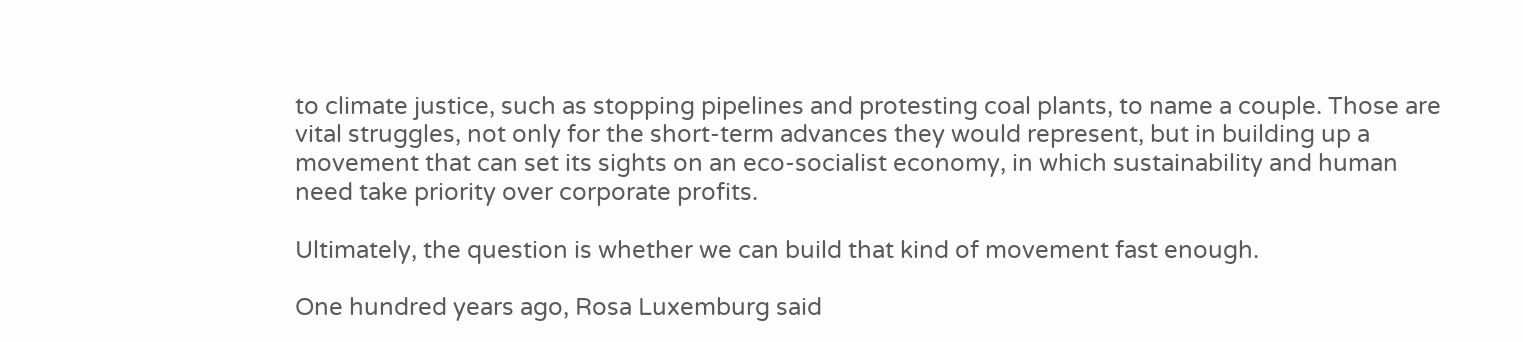to climate justice, such as stopping pipelines and protesting coal plants, to name a couple. Those are vital struggles, not only for the short-term advances they would represent, but in building up a movement that can set its sights on an eco-socialist economy, in which sustainability and human need take priority over corporate profits.

Ultimately, the question is whether we can build that kind of movement fast enough.

One hundred years ago, Rosa Luxemburg said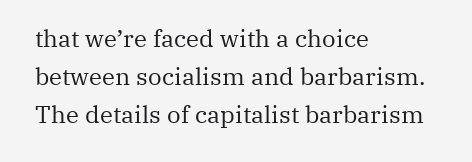that we’re faced with a choice between socialism and barbarism. The details of capitalist barbarism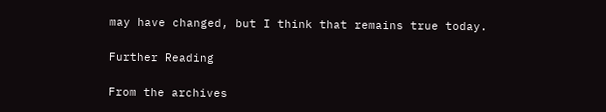may have changed, but I think that remains true today.

Further Reading

From the archives